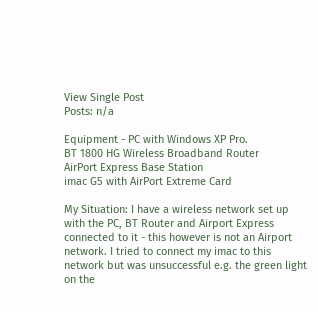View Single Post
Posts: n/a

Equipment - PC with Windows XP Pro.
BT 1800 HG Wireless Broadband Router
AirPort Express Base Station
imac G5 with AirPort Extreme Card

My Situation: I have a wireless network set up with the PC, BT Router and Airport Express connected to it - this however is not an Airport network. I tried to connect my imac to this network but was unsuccessful e.g. the green light on the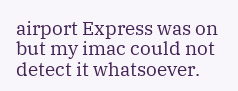airport Express was on but my imac could not detect it whatsoever.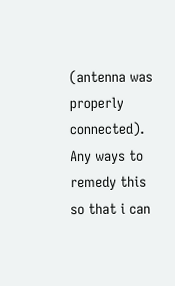(antenna was properly connected). Any ways to remedy this so that i can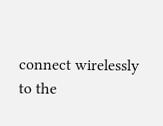connect wirelessly to the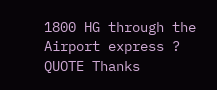1800 HG through the Airport express ?
QUOTE Thanks